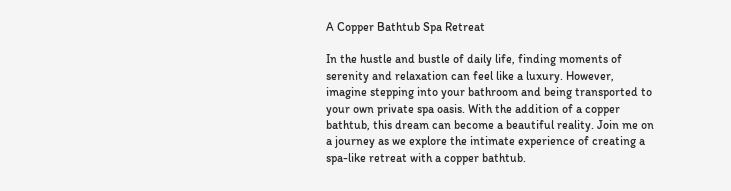A Copper Bathtub Spa Retreat

In the hustle and bustle of daily life, finding moments of serenity and relaxation can feel like a luxury. However, imagine stepping into your bathroom and being transported to your own private spa oasis. With the addition of a copper bathtub, this dream can become a beautiful reality. Join me on a journey as we explore the intimate experience of creating a spa-like retreat with a copper bathtub.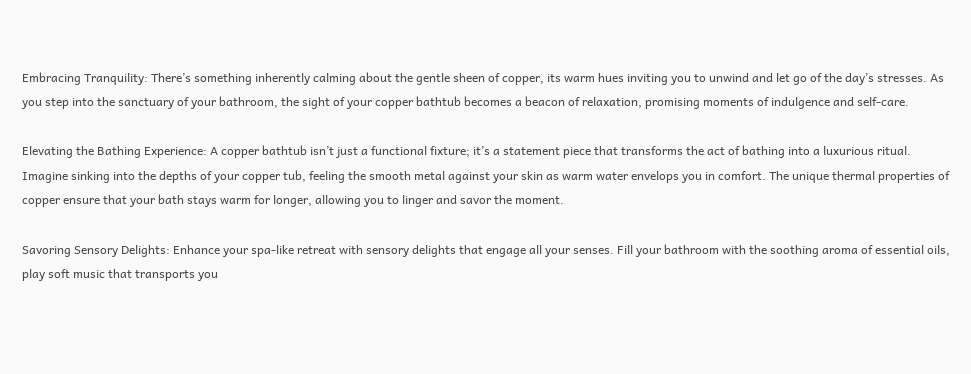Embracing Tranquility: There’s something inherently calming about the gentle sheen of copper, its warm hues inviting you to unwind and let go of the day’s stresses. As you step into the sanctuary of your bathroom, the sight of your copper bathtub becomes a beacon of relaxation, promising moments of indulgence and self-care.

Elevating the Bathing Experience: A copper bathtub isn’t just a functional fixture; it’s a statement piece that transforms the act of bathing into a luxurious ritual. Imagine sinking into the depths of your copper tub, feeling the smooth metal against your skin as warm water envelops you in comfort. The unique thermal properties of copper ensure that your bath stays warm for longer, allowing you to linger and savor the moment.

Savoring Sensory Delights: Enhance your spa-like retreat with sensory delights that engage all your senses. Fill your bathroom with the soothing aroma of essential oils, play soft music that transports you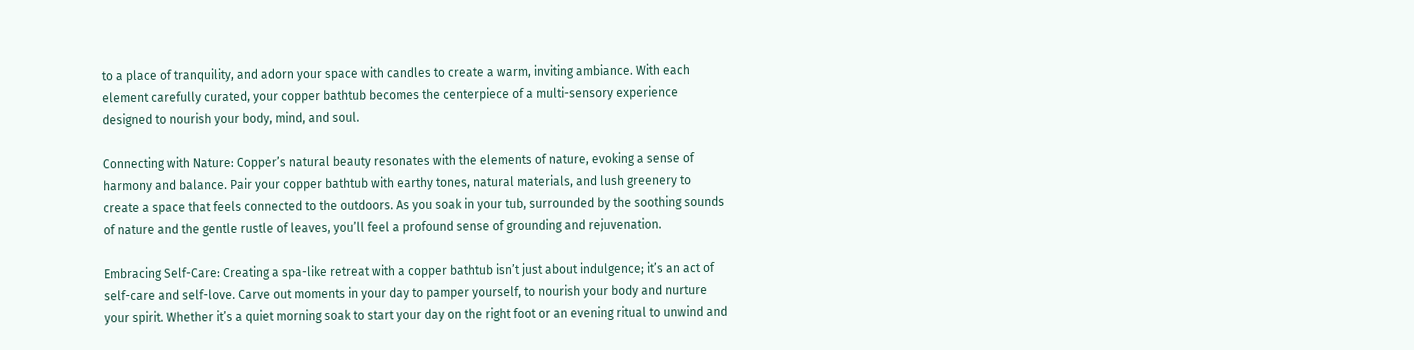to a place of tranquility, and adorn your space with candles to create a warm, inviting ambiance. With each element carefully curated, your copper bathtub becomes the centerpiece of a multi-sensory experience designed to nourish your body, mind, and soul.

Connecting with Nature: Copper’s natural beauty resonates with the elements of nature, evoking a sense of harmony and balance. Pair your copper bathtub with earthy tones, natural materials, and lush greenery to create a space that feels connected to the outdoors. As you soak in your tub, surrounded by the soothing sounds of nature and the gentle rustle of leaves, you’ll feel a profound sense of grounding and rejuvenation.

Embracing Self-Care: Creating a spa-like retreat with a copper bathtub isn’t just about indulgence; it’s an act of self-care and self-love. Carve out moments in your day to pamper yourself, to nourish your body and nurture your spirit. Whether it’s a quiet morning soak to start your day on the right foot or an evening ritual to unwind and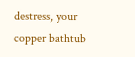destress, your copper bathtub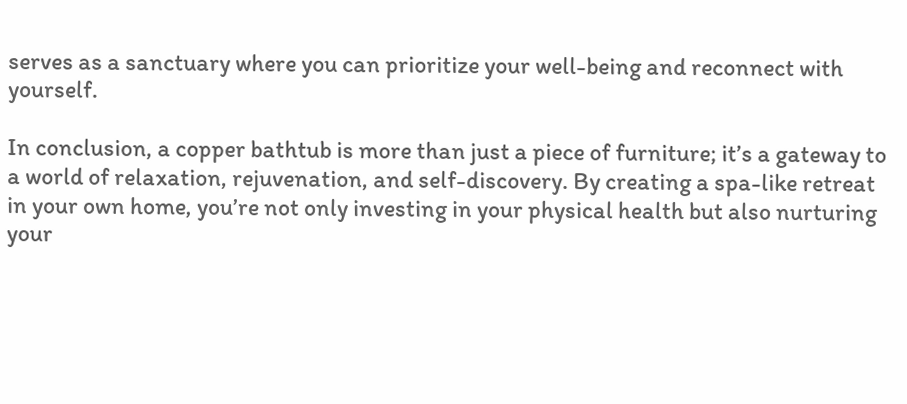serves as a sanctuary where you can prioritize your well-being and reconnect with yourself.

In conclusion, a copper bathtub is more than just a piece of furniture; it’s a gateway to a world of relaxation, rejuvenation, and self-discovery. By creating a spa-like retreat in your own home, you’re not only investing in your physical health but also nurturing your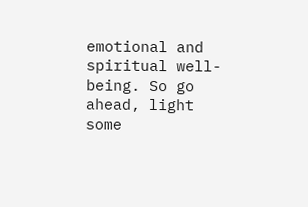emotional and spiritual well-being. So go ahead, light some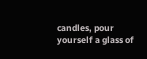candles, pour yourself a glass of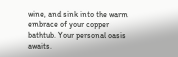wine, and sink into the warm embrace of your copper bathtub. Your personal oasis awaits.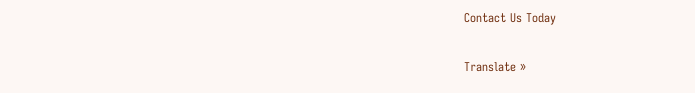Contact Us Today

Translate »